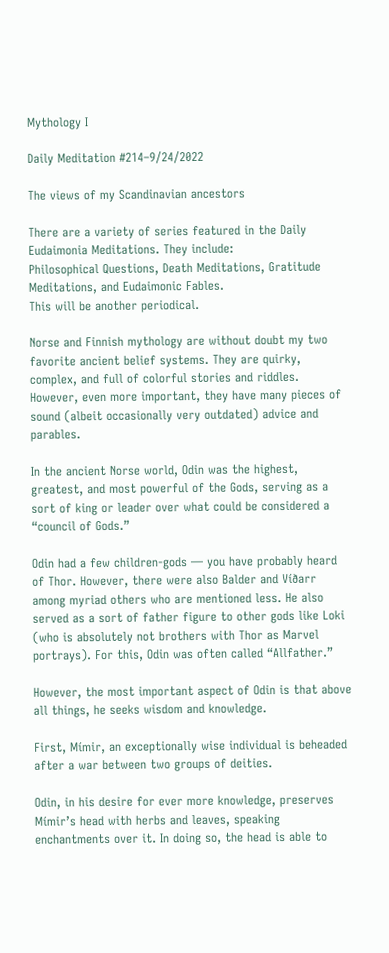Mythology I

Daily Meditation #214–9/24/2022

The views of my Scandinavian ancestors

There are a variety of series featured in the Daily Eudaimonia Meditations. They include:
Philosophical Questions, Death Meditations, Gratitude Meditations, and Eudaimonic Fables.
This will be another periodical.

Norse and Finnish mythology are without doubt my two favorite ancient belief systems. They are quirky, complex, and full of colorful stories and riddles. However, even more important, they have many pieces of sound (albeit occasionally very outdated) advice and parables.

In the ancient Norse world, Odin was the highest, greatest, and most powerful of the Gods, serving as a sort of king or leader over what could be considered a “council of Gods.”

Odin had a few children-gods — you have probably heard of Thor. However, there were also Balder and Víðarr among myriad others who are mentioned less. He also served as a sort of father figure to other gods like Loki (who is absolutely not brothers with Thor as Marvel portrays). For this, Odin was often called “Allfather.”

However, the most important aspect of Odin is that above all things, he seeks wisdom and knowledge.

First, Mímir, an exceptionally wise individual is beheaded after a war between two groups of deities.

Odin, in his desire for ever more knowledge, preserves Mímir’s head with herbs and leaves, speaking enchantments over it. In doing so, the head is able to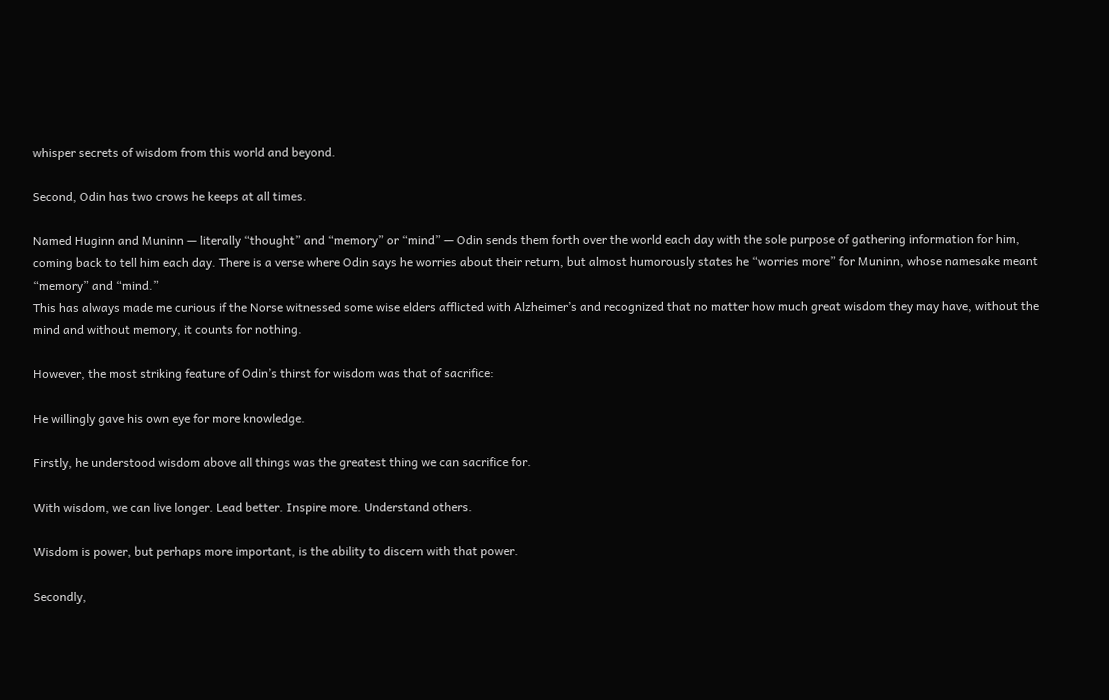whisper secrets of wisdom from this world and beyond.

Second, Odin has two crows he keeps at all times.

Named Huginn and Muninn — literally “thought” and “memory” or “mind” — Odin sends them forth over the world each day with the sole purpose of gathering information for him, coming back to tell him each day. There is a verse where Odin says he worries about their return, but almost humorously states he “worries more” for Muninn, whose namesake meant “memory” and “mind.”
This has always made me curious if the Norse witnessed some wise elders afflicted with Alzheimer’s and recognized that no matter how much great wisdom they may have, without the mind and without memory, it counts for nothing.

However, the most striking feature of Odin’s thirst for wisdom was that of sacrifice:

He willingly gave his own eye for more knowledge.

Firstly, he understood wisdom above all things was the greatest thing we can sacrifice for.

With wisdom, we can live longer. Lead better. Inspire more. Understand others.

Wisdom is power, but perhaps more important, is the ability to discern with that power.

Secondly,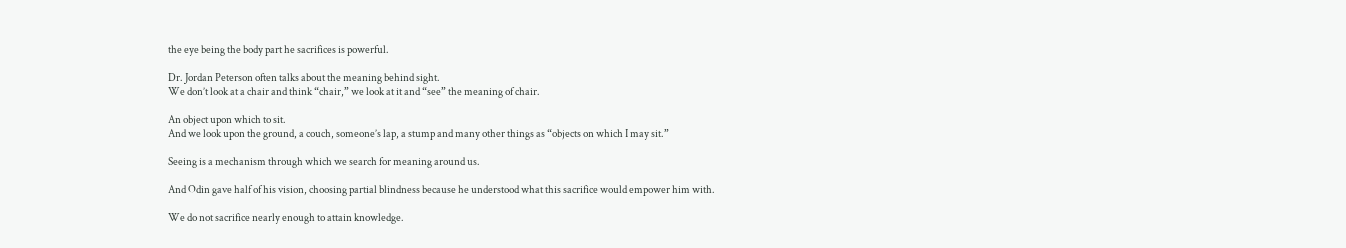the eye being the body part he sacrifices is powerful.

Dr. Jordan Peterson often talks about the meaning behind sight.
We don’t look at a chair and think “chair,” we look at it and “see” the meaning of chair.

An object upon which to sit.
And we look upon the ground, a couch, someone’s lap, a stump and many other things as “objects on which I may sit.”

Seeing is a mechanism through which we search for meaning around us.

And Odin gave half of his vision, choosing partial blindness because he understood what this sacrifice would empower him with.

We do not sacrifice nearly enough to attain knowledge.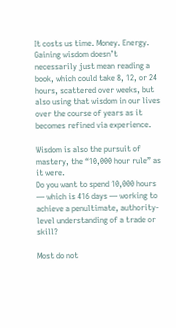It costs us time. Money. Energy.
Gaining wisdom doesn’t necessarily just mean reading a book, which could take 8, 12, or 24 hours, scattered over weeks, but also using that wisdom in our lives over the course of years as it becomes refined via experience.

Wisdom is also the pursuit of mastery, the “10,000 hour rule” as it were.
Do you want to spend 10,000 hours — which is 416 days — working to achieve a penultimate, authority-level understanding of a trade or skill?

Most do not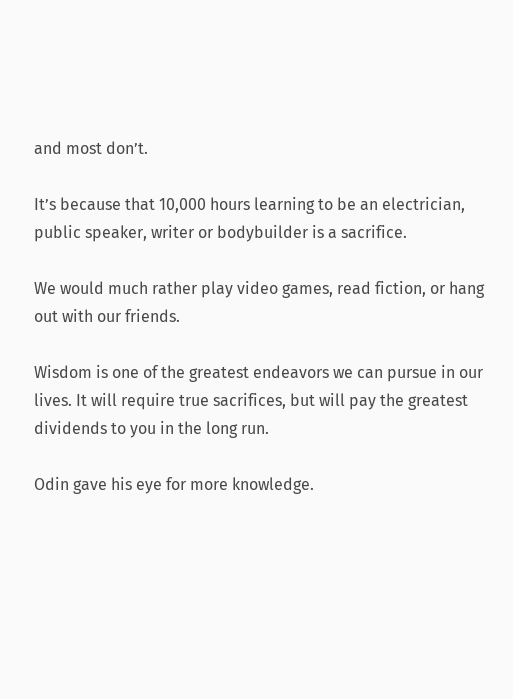and most don’t.

It’s because that 10,000 hours learning to be an electrician, public speaker, writer or bodybuilder is a sacrifice.

We would much rather play video games, read fiction, or hang out with our friends.

Wisdom is one of the greatest endeavors we can pursue in our lives. It will require true sacrifices, but will pay the greatest dividends to you in the long run.

Odin gave his eye for more knowledge.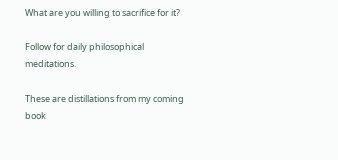What are you willing to sacrifice for it?

Follow for daily philosophical meditations.

These are distillations from my coming book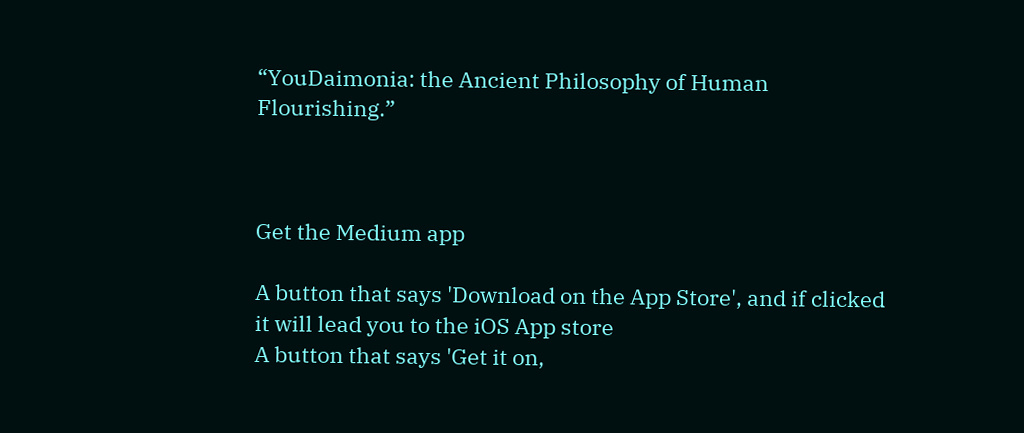“YouDaimonia: the Ancient Philosophy of Human Flourishing.”



Get the Medium app

A button that says 'Download on the App Store', and if clicked it will lead you to the iOS App store
A button that says 'Get it on,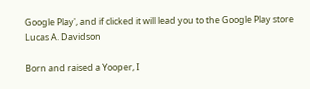Google Play', and if clicked it will lead you to the Google Play store
Lucas A. Davidson

Born and raised a Yooper, I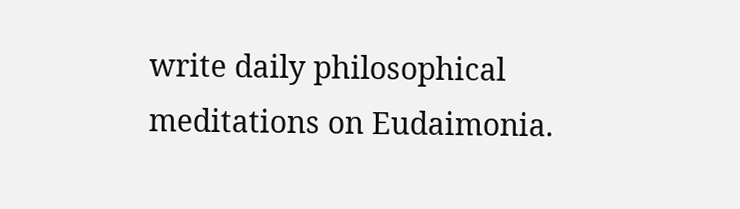write daily philosophical meditations on Eudaimonia.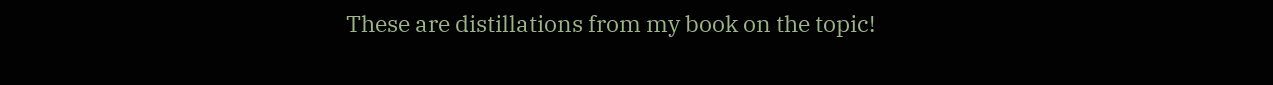These are distillations from my book on the topic!